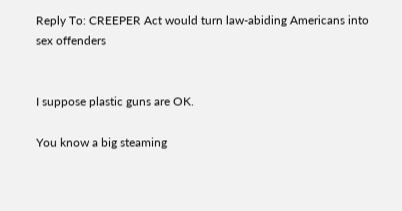Reply To: CREEPER Act would turn law-abiding Americans into sex offenders


I suppose plastic guns are OK.

You know a big steaming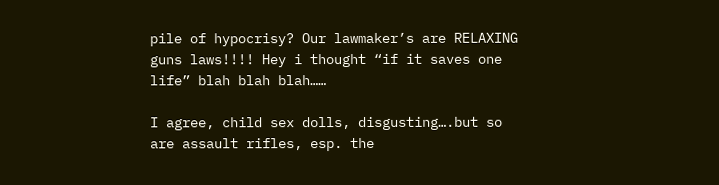pile of hypocrisy? Our lawmaker’s are RELAXING guns laws!!!! Hey i thought “if it saves one life” blah blah blah……

I agree, child sex dolls, disgusting….but so are assault rifles, esp. the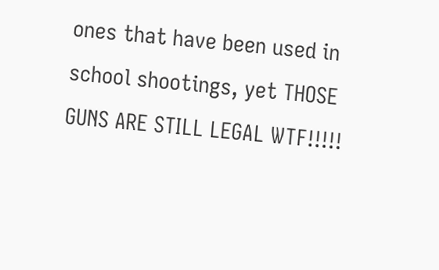ones that have been used in school shootings, yet THOSE GUNS ARE STILL LEGAL WTF!!!!!